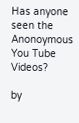Has anyone seen the Anonoymous You Tube Videos?

by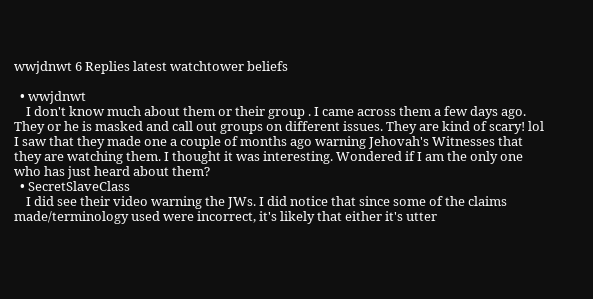wwjdnwt 6 Replies latest watchtower beliefs

  • wwjdnwt
    I don't know much about them or their group . I came across them a few days ago. They or he is masked and call out groups on different issues. They are kind of scary! lol I saw that they made one a couple of months ago warning Jehovah's Witnesses that they are watching them. I thought it was interesting. Wondered if I am the only one who has just heard about them?
  • SecretSlaveClass
    I did see their video warning the JWs. I did notice that since some of the claims made/terminology used were incorrect, it's likely that either it's utter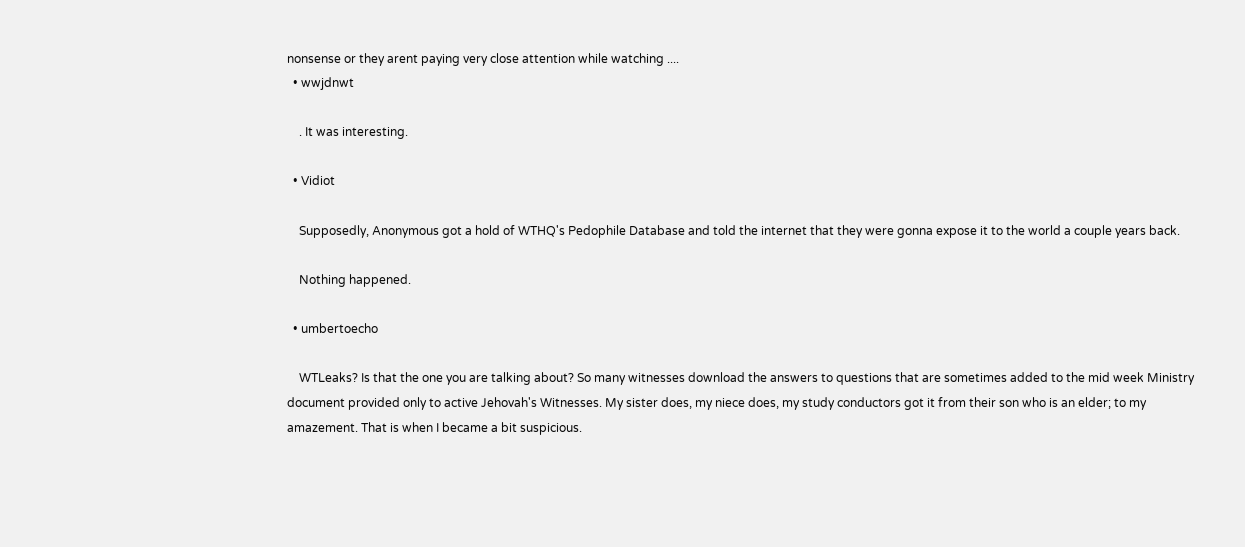nonsense or they arent paying very close attention while watching ....
  • wwjdnwt

    . It was interesting.

  • Vidiot

    Supposedly, Anonymous got a hold of WTHQ's Pedophile Database and told the internet that they were gonna expose it to the world a couple years back.

    Nothing happened.

  • umbertoecho

    WTLeaks? Is that the one you are talking about? So many witnesses download the answers to questions that are sometimes added to the mid week Ministry document provided only to active Jehovah's Witnesses. My sister does, my niece does, my study conductors got it from their son who is an elder; to my amazement. That is when I became a bit suspicious.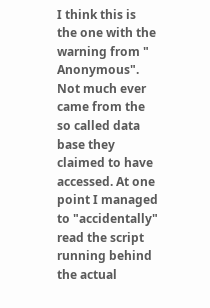I think this is the one with the warning from " Anonymous". Not much ever came from the so called data base they claimed to have accessed. At one point I managed to "accidentally" read the script running behind the actual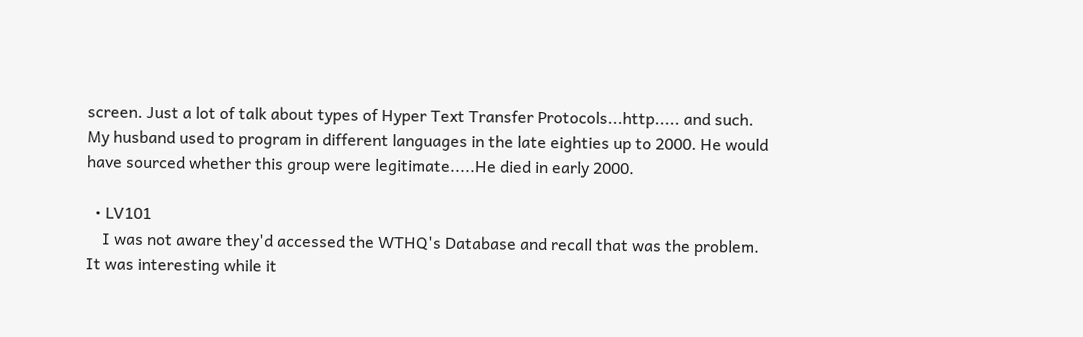screen. Just a lot of talk about types of Hyper Text Transfer Protocols...http..... and such. My husband used to program in different languages in the late eighties up to 2000. He would have sourced whether this group were legitimate.....He died in early 2000.

  • LV101
    I was not aware they'd accessed the WTHQ's Database and recall that was the problem. It was interesting while it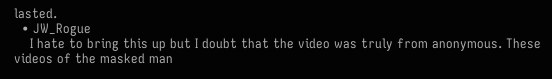lasted.
  • JW_Rogue
    I hate to bring this up but I doubt that the video was truly from anonymous. These videos of the masked man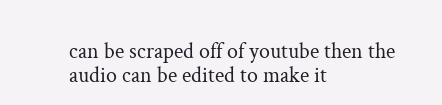can be scraped off of youtube then the audio can be edited to make it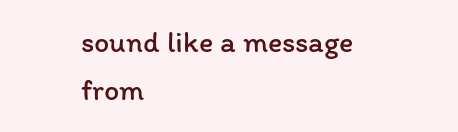sound like a message from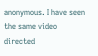anonymous. I have seen the same video directed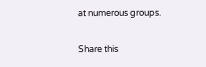at numerous groups.

Share this